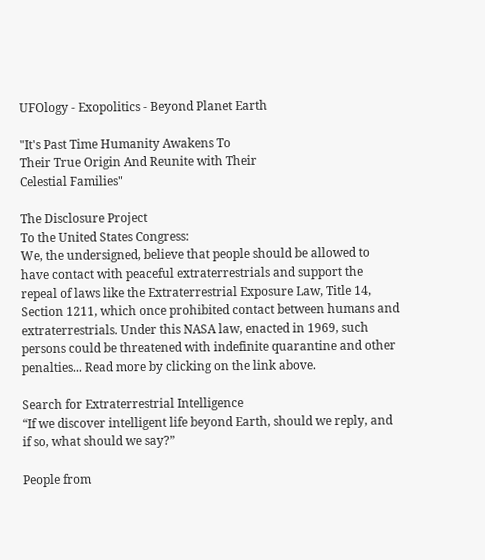UFOlogy - Exopolitics - Beyond Planet Earth

"It's Past Time Humanity Awakens To
Their True Origin And Reunite with Their
Celestial Families"

The Disclosure Project
To the United States Congress:
We, the undersigned, believe that people should be allowed to have contact with peaceful extraterrestrials and support the repeal of laws like the Extraterrestrial Exposure Law, Title 14, Section 1211, which once prohibited contact between humans and extraterrestrials. Under this NASA law, enacted in 1969, such persons could be threatened with indefinite quarantine and other penalties... Read more by clicking on the link above.

Search for Extraterrestrial Intelligence
“If we discover intelligent life beyond Earth, should we reply, and if so, what should we say?”

People from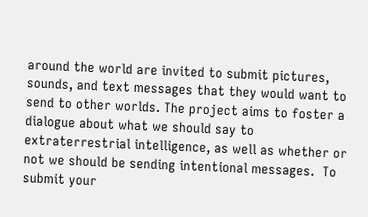around the world are invited to submit pictures, sounds, and text messages that they would want to send to other worlds. The project aims to foster a dialogue about what we should say to extraterrestrial intelligence, as well as whether or not we should be sending intentional messages.  To submit your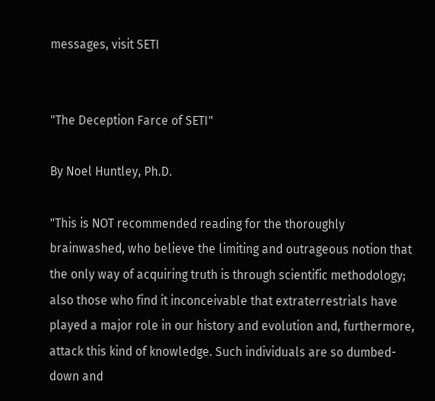messages, visit SETI


"The Deception Farce of SETI"

By Noel Huntley, Ph.D.

"This is NOT recommended reading for the thoroughly brainwashed, who believe the limiting and outrageous notion that the only way of acquiring truth is through scientific methodology; also those who find it inconceivable that extraterrestrials have played a major role in our history and evolution and, furthermore, attack this kind of knowledge. Such individuals are so dumbed-down and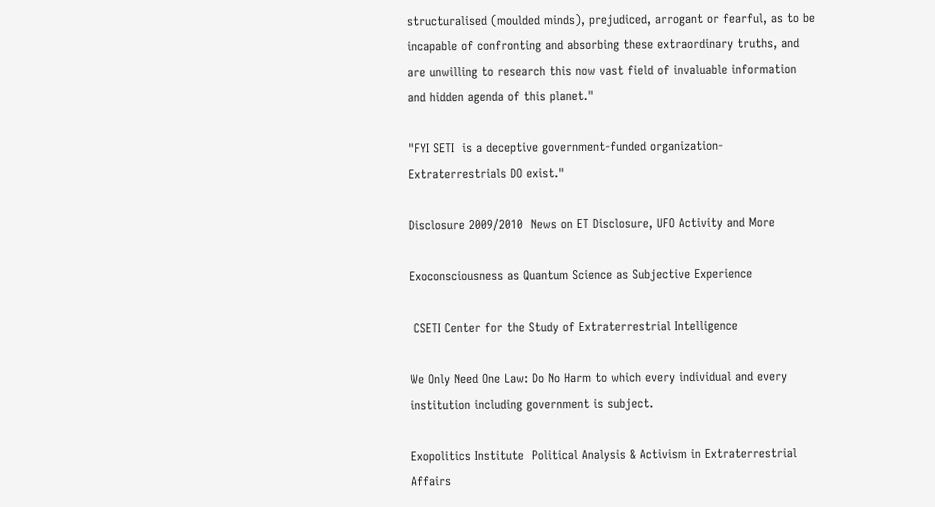structuralised (moulded minds), prejudiced, arrogant or fearful, as to be incapable of confronting and absorbing these extraordinary truths, and are unwilling to research this now vast field of invaluable information and hidden agenda of this planet."

"FYI SETI  is a deceptive government-funded organization- Extraterrestrials DO exist."

Disclosure 2009/2010  News on ET Disclosure, UFO Activity and More

Exoconsciousness as Quantum Science as Subjective Experience

 CSETI Center for the Study of Extraterrestrial Intelligence

We Only Need One Law: Do No Harm to which every individual and every institution including government is subject.

Exopolitics Institute  Political Analysis & Activism in Extraterrestrial Affairs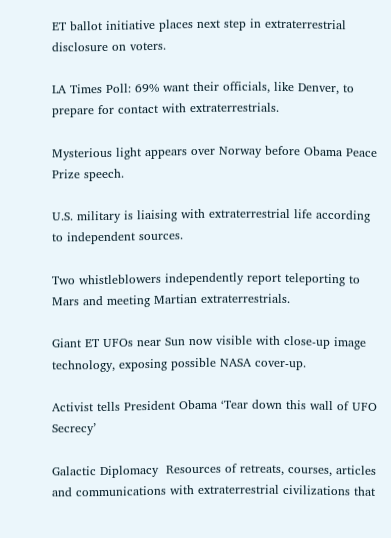ET ballot initiative places next step in extraterrestrial disclosure on voters.

LA Times Poll: 69% want their officials, like Denver, to prepare for contact with extraterrestrials.

Mysterious light appears over Norway before Obama Peace Prize speech.

U.S. military is liaising with extraterrestrial life according to independent sources.

Two whistleblowers independently report teleporting to Mars and meeting Martian extraterrestrials.

Giant ET UFOs near Sun now visible with close-up image technology, exposing possible NASA cover-up.

Activist tells President Obama ‘Tear down this wall of UFO Secrecy’

Galactic Diplomacy  Resources of retreats, courses, articles and communications with extraterrestrial civilizations that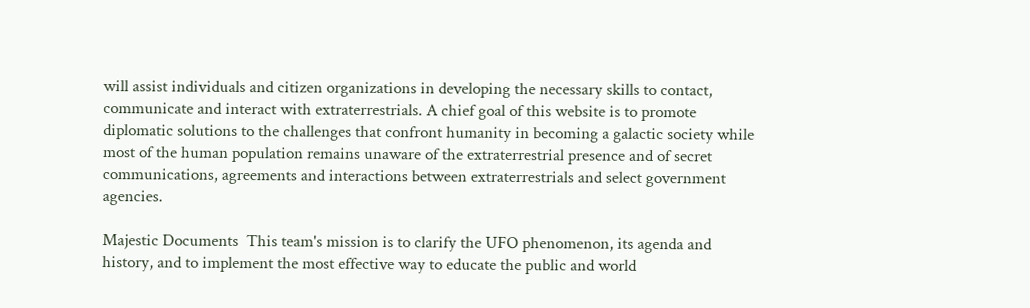will assist individuals and citizen organizations in developing the necessary skills to contact, communicate and interact with extraterrestrials. A chief goal of this website is to promote diplomatic solutions to the challenges that confront humanity in becoming a galactic society while most of the human population remains unaware of the extraterrestrial presence and of secret communications, agreements and interactions between extraterrestrials and select government agencies.

Majestic Documents  This team's mission is to clarify the UFO phenomenon, its agenda and history, and to implement the most effective way to educate the public and world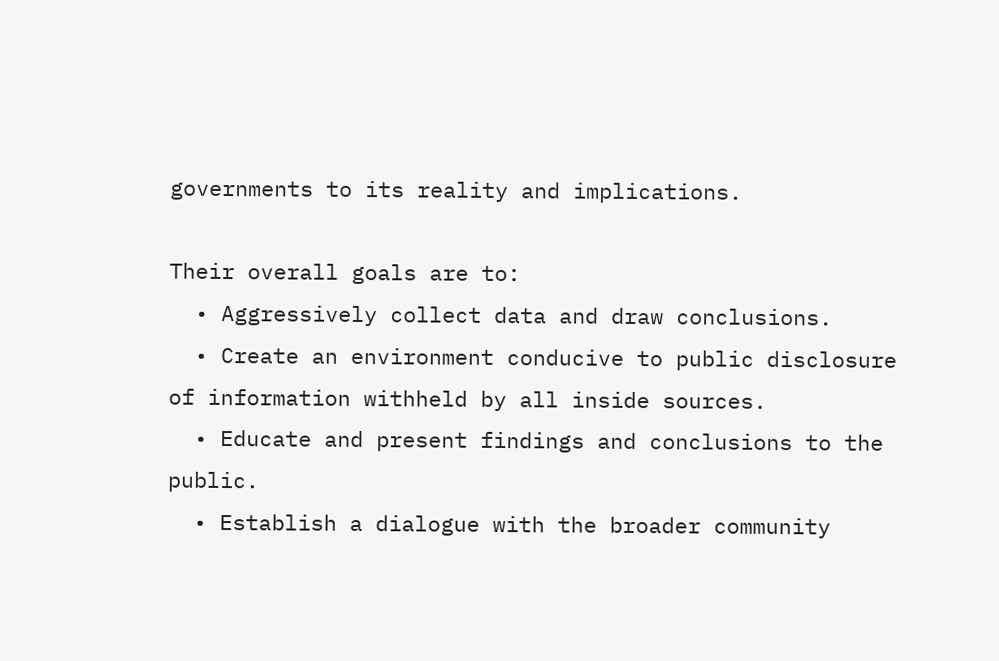governments to its reality and implications.

Their overall goals are to:
  • Aggressively collect data and draw conclusions.
  • Create an environment conducive to public disclosure of information withheld by all inside sources.
  • Educate and present findings and conclusions to the public.
  • Establish a dialogue with the broader community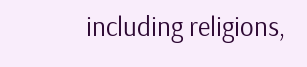including religions,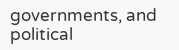governments, and political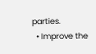parties.
  • Improve the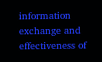information exchange and effectiveness of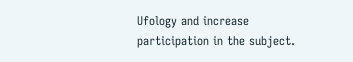Ufology and increase participation in the subject.